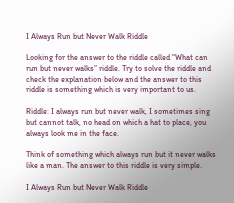I Always Run but Never Walk Riddle

Looking for the answer to the riddle called “What can run but never walks” riddle. Try to solve the riddle and check the explanation below and the answer to this riddle is something which is very important to us.

Riddle: I always run but never walk, I sometimes sing but cannot talk, no head on which a hat to place, you always look me in the face.

Think of something which always run but it never walks like a man. The answer to this riddle is very simple.

I Always Run but Never Walk Riddle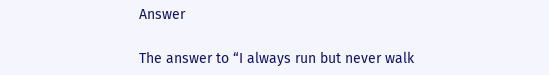Answer

The answer to “I always run but never walk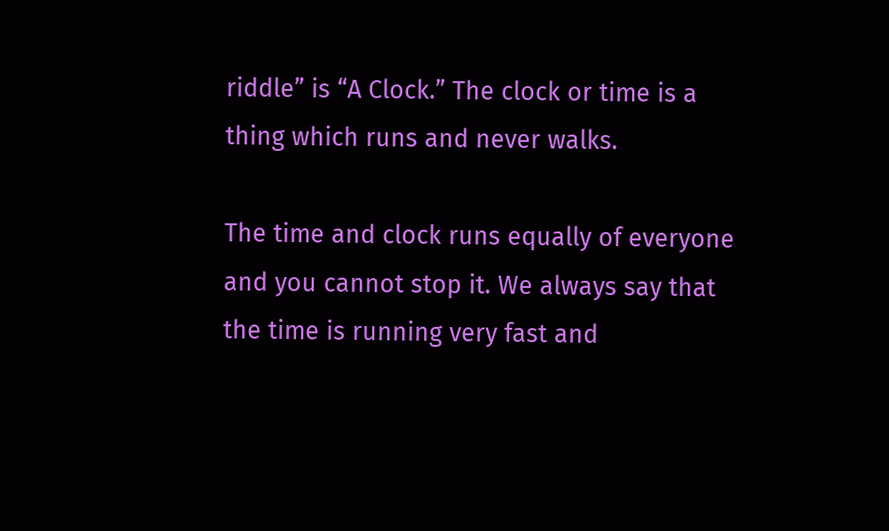riddle” is “A Clock.” The clock or time is a thing which runs and never walks.

The time and clock runs equally of everyone and you cannot stop it. We always say that the time is running very fast and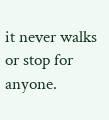it never walks or stop for anyone.